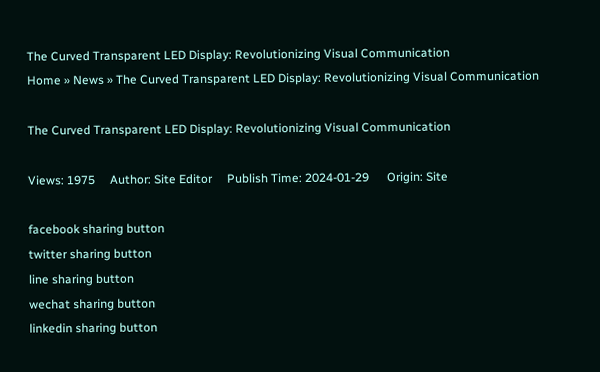The Curved Transparent LED Display: Revolutionizing Visual Communication
Home » News » The Curved Transparent LED Display: Revolutionizing Visual Communication

The Curved Transparent LED Display: Revolutionizing Visual Communication

Views: 1975     Author: Site Editor     Publish Time: 2024-01-29      Origin: Site

facebook sharing button
twitter sharing button
line sharing button
wechat sharing button
linkedin sharing button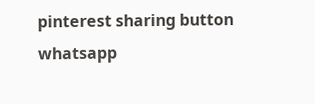pinterest sharing button
whatsapp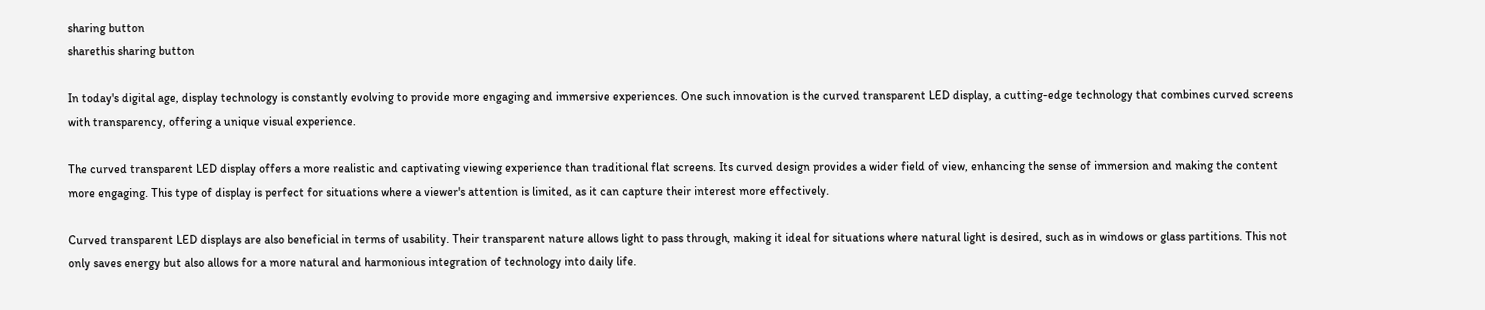sharing button
sharethis sharing button

In today's digital age, display technology is constantly evolving to provide more engaging and immersive experiences. One such innovation is the curved transparent LED display, a cutting-edge technology that combines curved screens with transparency, offering a unique visual experience.

The curved transparent LED display offers a more realistic and captivating viewing experience than traditional flat screens. Its curved design provides a wider field of view, enhancing the sense of immersion and making the content more engaging. This type of display is perfect for situations where a viewer's attention is limited, as it can capture their interest more effectively.

Curved transparent LED displays are also beneficial in terms of usability. Their transparent nature allows light to pass through, making it ideal for situations where natural light is desired, such as in windows or glass partitions. This not only saves energy but also allows for a more natural and harmonious integration of technology into daily life.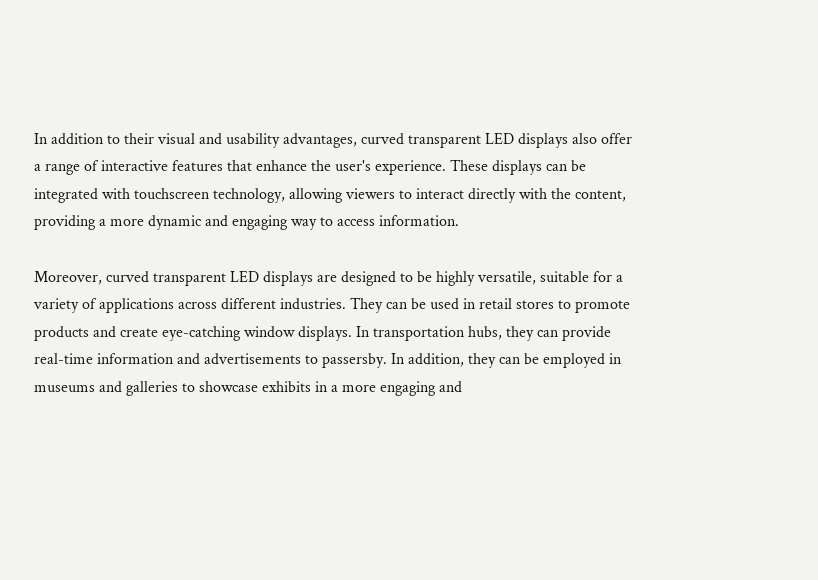In addition to their visual and usability advantages, curved transparent LED displays also offer a range of interactive features that enhance the user's experience. These displays can be integrated with touchscreen technology, allowing viewers to interact directly with the content, providing a more dynamic and engaging way to access information.

Moreover, curved transparent LED displays are designed to be highly versatile, suitable for a variety of applications across different industries. They can be used in retail stores to promote products and create eye-catching window displays. In transportation hubs, they can provide real-time information and advertisements to passersby. In addition, they can be employed in museums and galleries to showcase exhibits in a more engaging and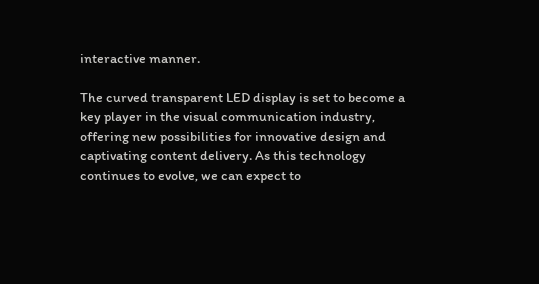interactive manner.

The curved transparent LED display is set to become a key player in the visual communication industry, offering new possibilities for innovative design and captivating content delivery. As this technology continues to evolve, we can expect to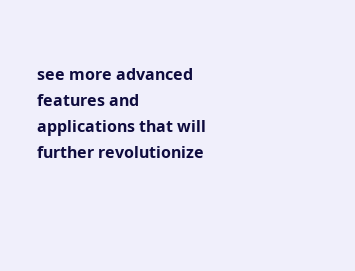see more advanced features and applications that will further revolutionize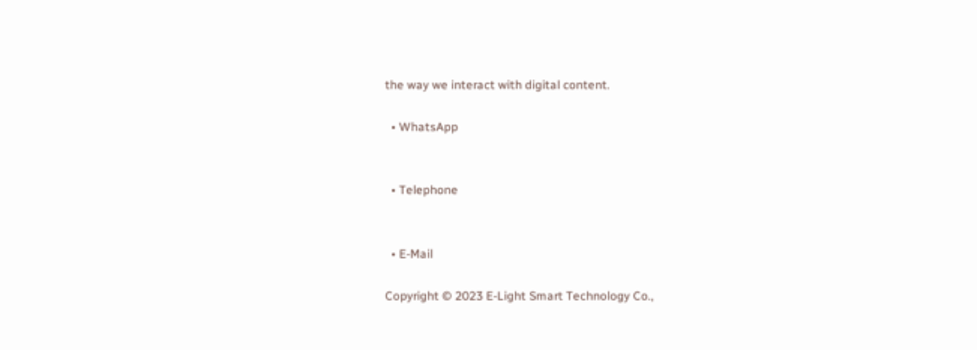the way we interact with digital content.

  • WhatsApp


  • Telephone


  • E-Mail

Copyright © 2023 E-Light Smart Technology Co.,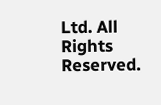Ltd. All Rights Reserved.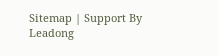Sitemap | Support By Leadong